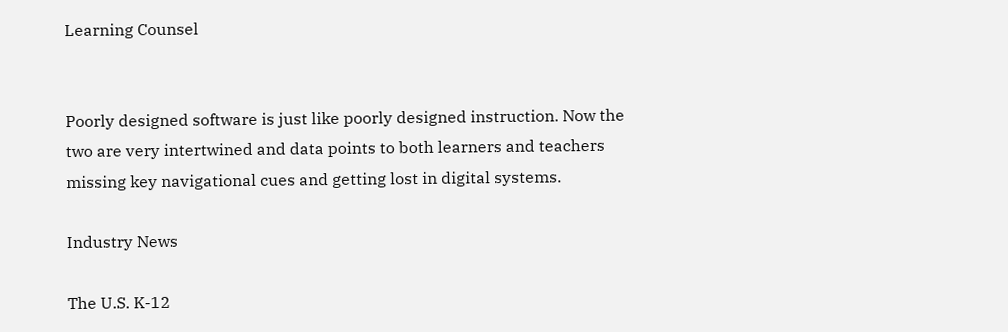Learning Counsel


Poorly designed software is just like poorly designed instruction. Now the two are very intertwined and data points to both learners and teachers missing key navigational cues and getting lost in digital systems.

Industry News

The U.S. K-12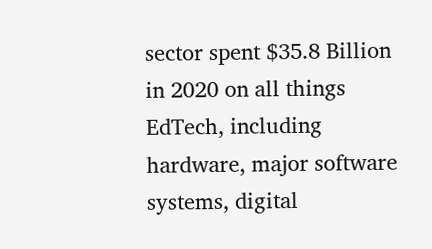sector spent $35.8 Billion in 2020 on all things EdTech, including hardware, major software systems, digital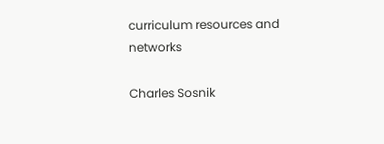curriculum resources and networks

Charles Sosnik